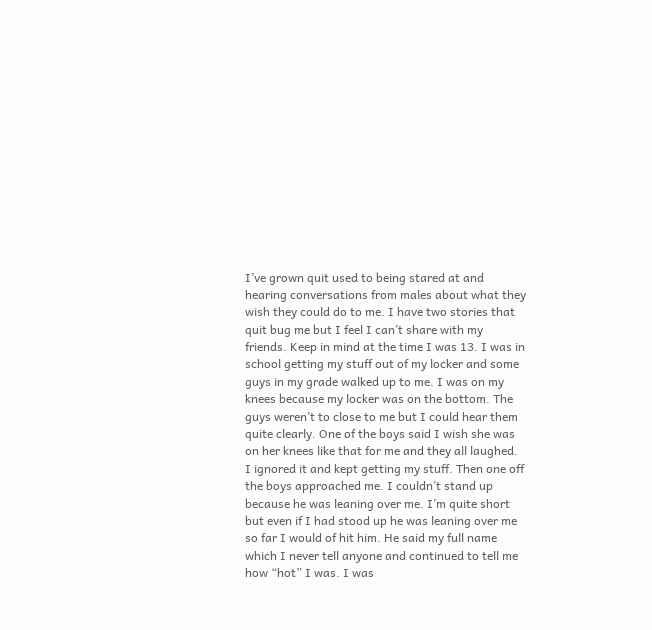I’ve grown quit used to being stared at and hearing conversations from males about what they wish they could do to me. I have two stories that quit bug me but I feel I can’t share with my friends. Keep in mind at the time I was 13. I was in school getting my stuff out of my locker and some guys in my grade walked up to me. I was on my knees because my locker was on the bottom. The guys weren’t to close to me but I could hear them quite clearly. One of the boys said I wish she was on her knees like that for me and they all laughed. I ignored it and kept getting my stuff. Then one off the boys approached me. I couldn’t stand up because he was leaning over me. I’m quite short but even if I had stood up he was leaning over me so far I would of hit him. He said my full name which I never tell anyone and continued to tell me how “hot” I was. I was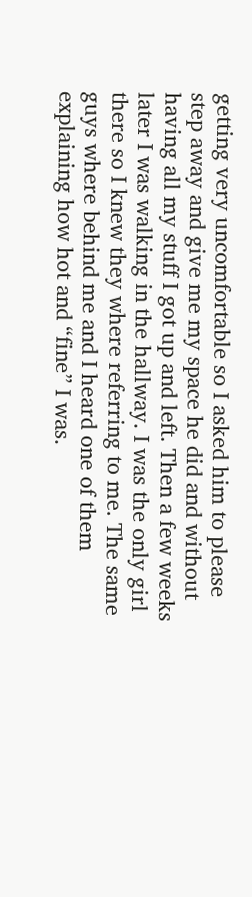getting very uncomfortable so I asked him to please step away and give me my space he did and without having all my stuff I got up and left. Then a few weeks later I was walking in the hallway. I was the only girl there so I knew they where referring to me. The same guys where behind me and I heard one of them explaining how hot and “fine” I was.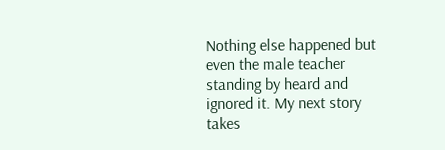Nothing else happened but even the male teacher standing by heard and ignored it. My next story takes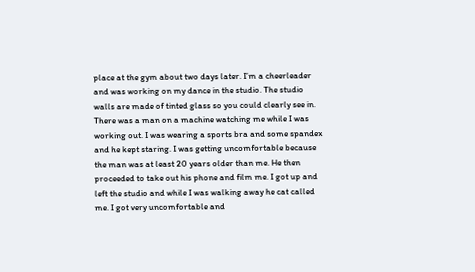place at the gym about two days later. I’m a cheerleader and was working on my dance in the studio. The studio walls are made of tinted glass so you could clearly see in. There was a man on a machine watching me while I was working out. I was wearing a sports bra and some spandex and he kept staring. I was getting uncomfortable because the man was at least 20 years older than me. He then proceeded to take out his phone and film me. I got up and left the studio and while I was walking away he cat called me. I got very uncomfortable and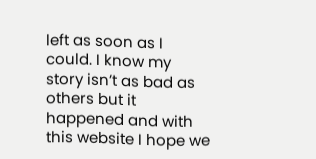left as soon as I could. I know my story isn’t as bad as others but it happened and with this website I hope we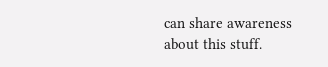can share awareness about this stuff.